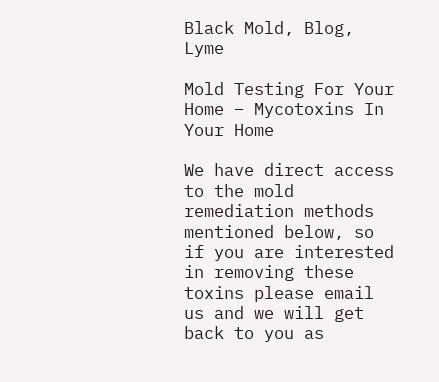Black Mold, Blog, Lyme

Mold Testing For Your Home – Mycotoxins In Your Home

We have direct access to the mold remediation methods mentioned below, so if you are interested in removing these toxins please email us and we will get back to you as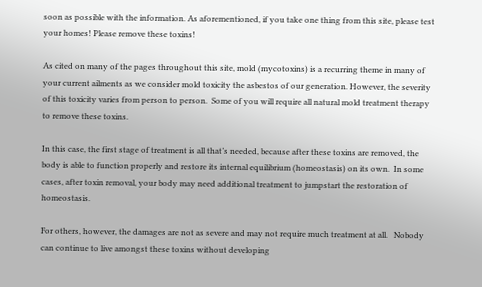soon as possible with the information. As aforementioned, if you take one thing from this site, please test your homes! Please remove these toxins!

As cited on many of the pages throughout this site, mold (mycotoxins) is a recurring theme in many of your current ailments as we consider mold toxicity the asbestos of our generation. However, the severity of this toxicity varies from person to person.  Some of you will require all natural mold treatment therapy to remove these toxins.

In this case, the first stage of treatment is all that’s needed, because after these toxins are removed, the body is able to function properly and restore its internal equilibrium (homeostasis) on its own.  In some cases, after toxin removal, your body may need additional treatment to jumpstart the restoration of homeostasis.

For others, however, the damages are not as severe and may not require much treatment at all.   Nobody can continue to live amongst these toxins without developing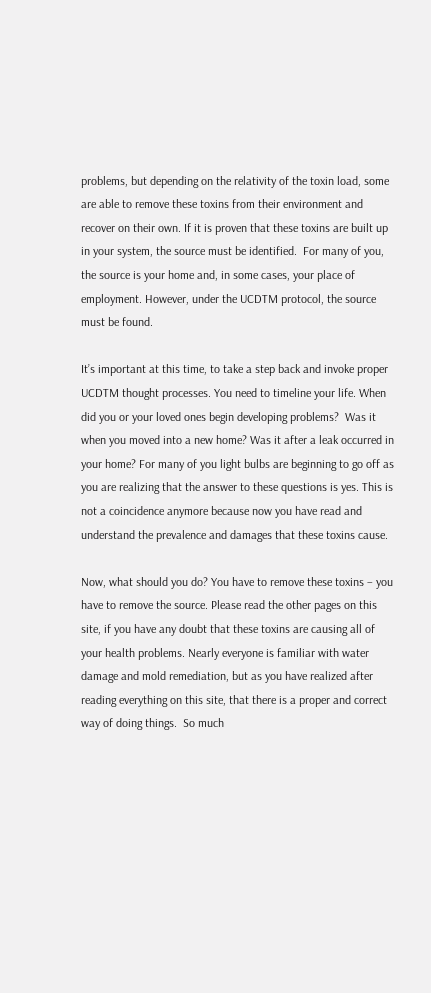problems, but depending on the relativity of the toxin load, some are able to remove these toxins from their environment and recover on their own. If it is proven that these toxins are built up in your system, the source must be identified.  For many of you, the source is your home and, in some cases, your place of employment. However, under the UCDTM protocol, the source must be found.

It’s important at this time, to take a step back and invoke proper UCDTM thought processes. You need to timeline your life. When did you or your loved ones begin developing problems?  Was it when you moved into a new home? Was it after a leak occurred in your home? For many of you light bulbs are beginning to go off as you are realizing that the answer to these questions is yes. This is not a coincidence anymore because now you have read and understand the prevalence and damages that these toxins cause.

Now, what should you do? You have to remove these toxins – you have to remove the source. Please read the other pages on this site, if you have any doubt that these toxins are causing all of your health problems. Nearly everyone is familiar with water damage and mold remediation, but as you have realized after reading everything on this site, that there is a proper and correct way of doing things.  So much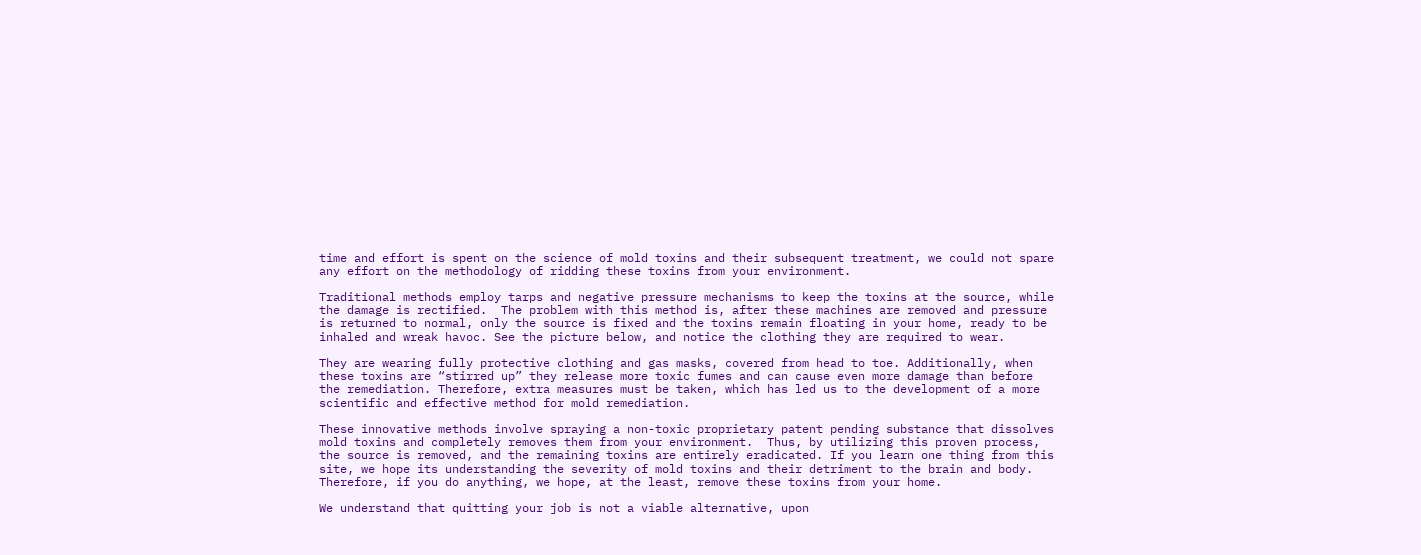time and effort is spent on the science of mold toxins and their subsequent treatment, we could not spare any effort on the methodology of ridding these toxins from your environment.

Traditional methods employ tarps and negative pressure mechanisms to keep the toxins at the source, while the damage is rectified.  The problem with this method is, after these machines are removed and pressure is returned to normal, only the source is fixed and the toxins remain floating in your home, ready to be inhaled and wreak havoc. See the picture below, and notice the clothing they are required to wear.

They are wearing fully protective clothing and gas masks, covered from head to toe. Additionally, when these toxins are “stirred up” they release more toxic fumes and can cause even more damage than before the remediation. Therefore, extra measures must be taken, which has led us to the development of a more scientific and effective method for mold remediation.

These innovative methods involve spraying a non-toxic proprietary patent pending substance that dissolves mold toxins and completely removes them from your environment.  Thus, by utilizing this proven process, the source is removed, and the remaining toxins are entirely eradicated. If you learn one thing from this site, we hope its understanding the severity of mold toxins and their detriment to the brain and body.  Therefore, if you do anything, we hope, at the least, remove these toxins from your home.

We understand that quitting your job is not a viable alternative, upon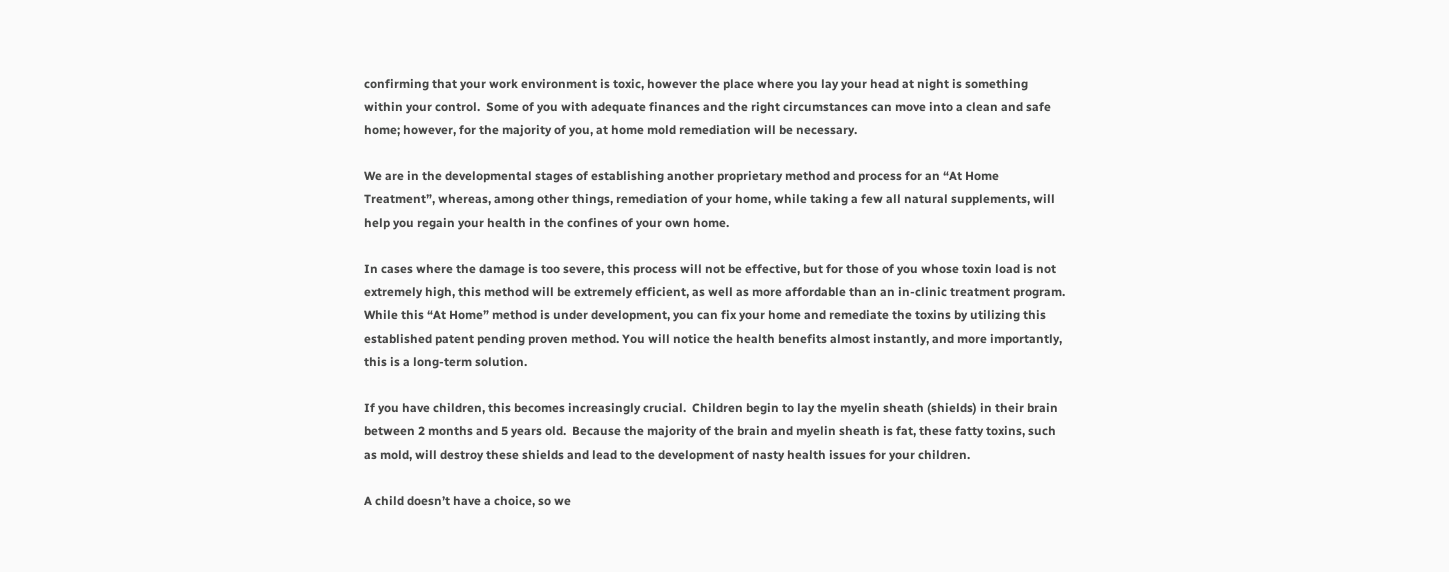confirming that your work environment is toxic, however the place where you lay your head at night is something within your control.  Some of you with adequate finances and the right circumstances can move into a clean and safe home; however, for the majority of you, at home mold remediation will be necessary.

We are in the developmental stages of establishing another proprietary method and process for an “At Home Treatment”, whereas, among other things, remediation of your home, while taking a few all natural supplements, will help you regain your health in the confines of your own home.

In cases where the damage is too severe, this process will not be effective, but for those of you whose toxin load is not extremely high, this method will be extremely efficient, as well as more affordable than an in-clinic treatment program.  While this “At Home” method is under development, you can fix your home and remediate the toxins by utilizing this established patent pending proven method. You will notice the health benefits almost instantly, and more importantly, this is a long-term solution.

If you have children, this becomes increasingly crucial.  Children begin to lay the myelin sheath (shields) in their brain between 2 months and 5 years old.  Because the majority of the brain and myelin sheath is fat, these fatty toxins, such as mold, will destroy these shields and lead to the development of nasty health issues for your children.

A child doesn’t have a choice, so we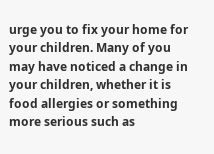urge you to fix your home for your children. Many of you may have noticed a change in your children, whether it is food allergies or something more serious such as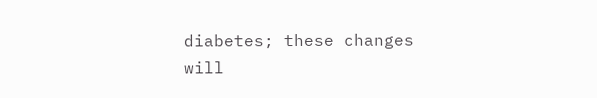diabetes; these changes will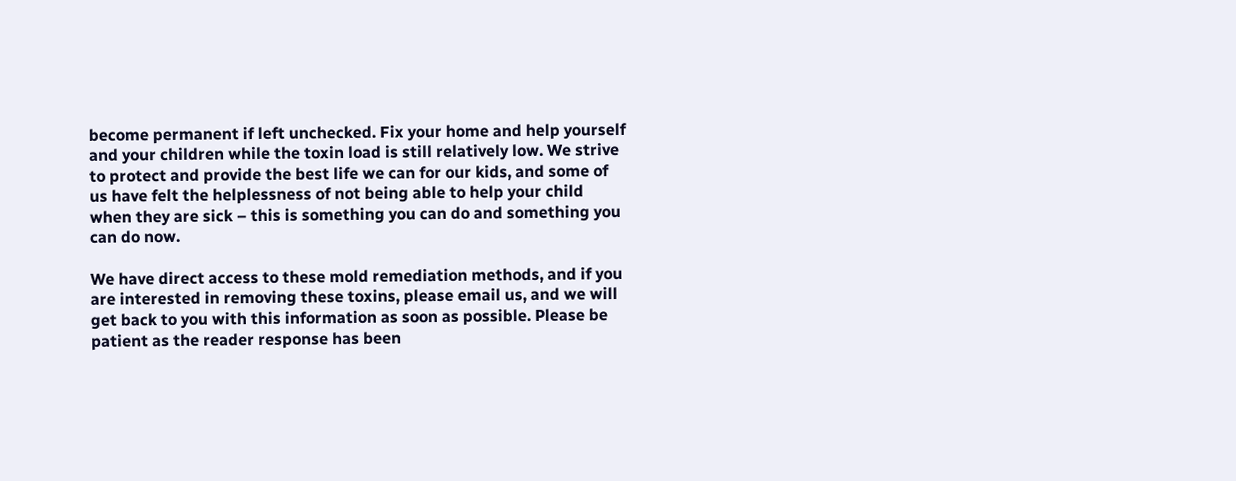become permanent if left unchecked. Fix your home and help yourself and your children while the toxin load is still relatively low. We strive to protect and provide the best life we can for our kids, and some of us have felt the helplessness of not being able to help your child when they are sick – this is something you can do and something you can do now.

We have direct access to these mold remediation methods, and if you are interested in removing these toxins, please email us, and we will get back to you with this information as soon as possible. Please be patient as the reader response has been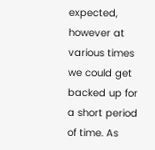expected, however at various times we could get backed up for a short period of time. As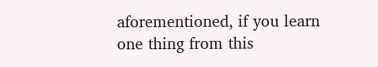aforementioned, if you learn one thing from this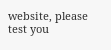website, please test you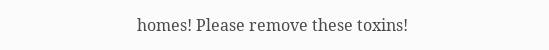homes! Please remove these toxins!